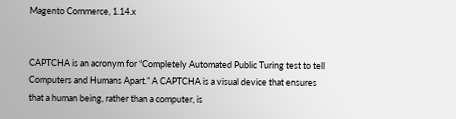Magento Commerce, 1.14.x


CAPTCHA is an acronym for “Completely Automated Public Turing test to tell Computers and Humans Apart.” A CAPTCHA is a visual device that ensures that a human being, rather than a computer, is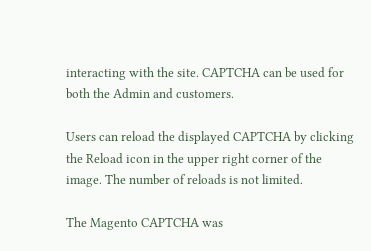interacting with the site. CAPTCHA can be used for both the Admin and customers.

Users can reload the displayed CAPTCHA by clicking the Reload icon in the upper right corner of the image. The number of reloads is not limited.

The Magento CAPTCHA was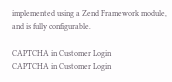implemented using a Zend Framework module, and is fully configurable.

CAPTCHA in Customer Login
CAPTCHA in Customer Login